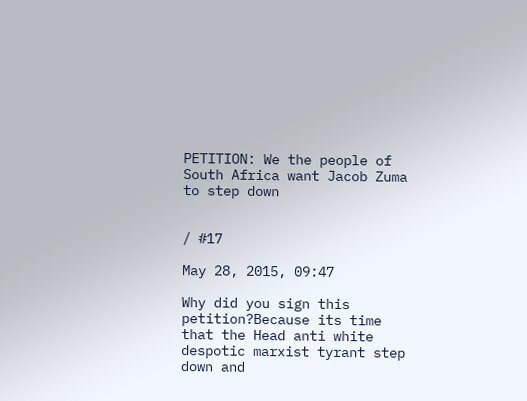PETITION: We the people of South Africa want Jacob Zuma to step down


/ #17

May 28, 2015, 09:47

Why did you sign this petition?Because its time that the Head anti white despotic marxist tyrant step down and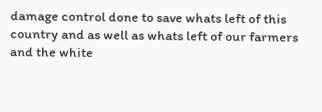damage control done to save whats left of this country and as well as whats left of our farmers and the white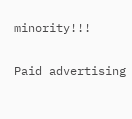minority!!!

Paid advertising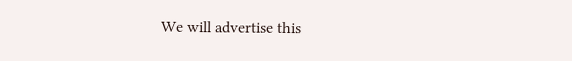We will advertise this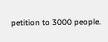petition to 3000 people.